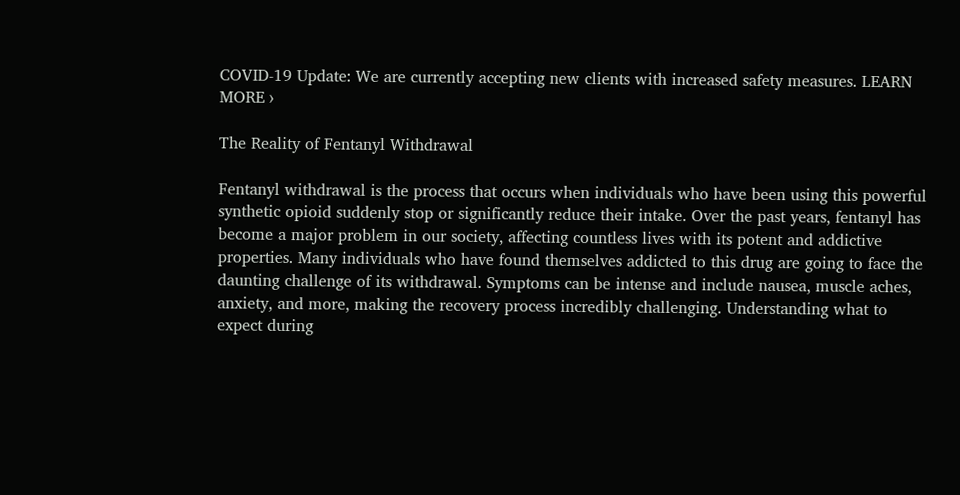COVID-19 Update: We are currently accepting new clients with increased safety measures. LEARN MORE ›

The Reality of Fentanyl Withdrawal

Fentanyl withdrawal is the process that occurs when individuals who have been using this powerful synthetic opioid suddenly stop or significantly reduce their intake. Over the past years, fentanyl has become a major problem in our society, affecting countless lives with its potent and addictive properties. Many individuals who have found themselves addicted to this drug are going to face the daunting challenge of its withdrawal. Symptoms can be intense and include nausea, muscle aches, anxiety, and more, making the recovery process incredibly challenging. Understanding what to expect during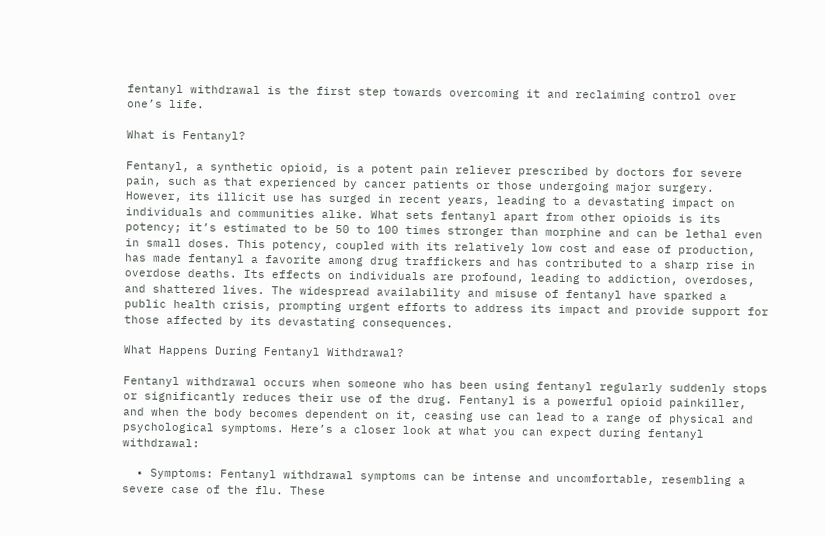fentanyl withdrawal is the first step towards overcoming it and reclaiming control over one’s life.

What is Fentanyl?

Fentanyl, a synthetic opioid, is a potent pain reliever prescribed by doctors for severe pain, such as that experienced by cancer patients or those undergoing major surgery. However, its illicit use has surged in recent years, leading to a devastating impact on individuals and communities alike. What sets fentanyl apart from other opioids is its potency; it’s estimated to be 50 to 100 times stronger than morphine and can be lethal even in small doses. This potency, coupled with its relatively low cost and ease of production, has made fentanyl a favorite among drug traffickers and has contributed to a sharp rise in overdose deaths. Its effects on individuals are profound, leading to addiction, overdoses, and shattered lives. The widespread availability and misuse of fentanyl have sparked a public health crisis, prompting urgent efforts to address its impact and provide support for those affected by its devastating consequences.

What Happens During Fentanyl Withdrawal?

Fentanyl withdrawal occurs when someone who has been using fentanyl regularly suddenly stops or significantly reduces their use of the drug. Fentanyl is a powerful opioid painkiller, and when the body becomes dependent on it, ceasing use can lead to a range of physical and psychological symptoms. Here’s a closer look at what you can expect during fentanyl withdrawal:

  • Symptoms: Fentanyl withdrawal symptoms can be intense and uncomfortable, resembling a severe case of the flu. These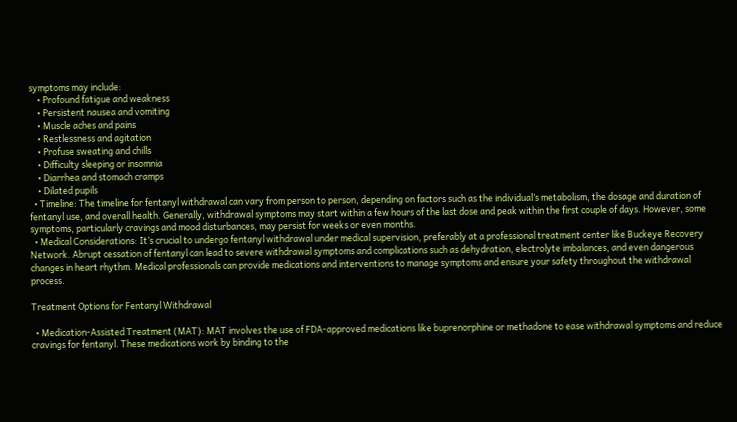symptoms may include:
    • Profound fatigue and weakness
    • Persistent nausea and vomiting
    • Muscle aches and pains
    • Restlessness and agitation
    • Profuse sweating and chills
    • Difficulty sleeping or insomnia
    • Diarrhea and stomach cramps
    • Dilated pupils
  • Timeline: The timeline for fentanyl withdrawal can vary from person to person, depending on factors such as the individual’s metabolism, the dosage and duration of fentanyl use, and overall health. Generally, withdrawal symptoms may start within a few hours of the last dose and peak within the first couple of days. However, some symptoms, particularly cravings and mood disturbances, may persist for weeks or even months.
  • Medical Considerations: It’s crucial to undergo fentanyl withdrawal under medical supervision, preferably at a professional treatment center like Buckeye Recovery Network. Abrupt cessation of fentanyl can lead to severe withdrawal symptoms and complications such as dehydration, electrolyte imbalances, and even dangerous changes in heart rhythm. Medical professionals can provide medications and interventions to manage symptoms and ensure your safety throughout the withdrawal process.

Treatment Options for Fentanyl Withdrawal

  • Medication-Assisted Treatment (MAT): MAT involves the use of FDA-approved medications like buprenorphine or methadone to ease withdrawal symptoms and reduce cravings for fentanyl. These medications work by binding to the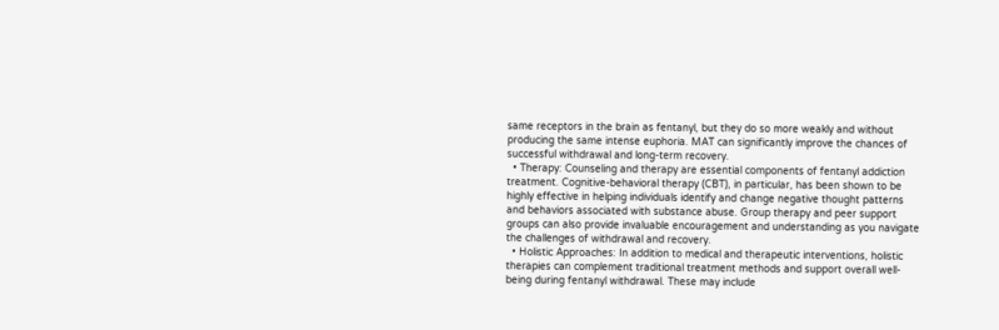same receptors in the brain as fentanyl, but they do so more weakly and without producing the same intense euphoria. MAT can significantly improve the chances of successful withdrawal and long-term recovery.
  • Therapy: Counseling and therapy are essential components of fentanyl addiction treatment. Cognitive-behavioral therapy (CBT), in particular, has been shown to be highly effective in helping individuals identify and change negative thought patterns and behaviors associated with substance abuse. Group therapy and peer support groups can also provide invaluable encouragement and understanding as you navigate the challenges of withdrawal and recovery.
  • Holistic Approaches: In addition to medical and therapeutic interventions, holistic therapies can complement traditional treatment methods and support overall well-being during fentanyl withdrawal. These may include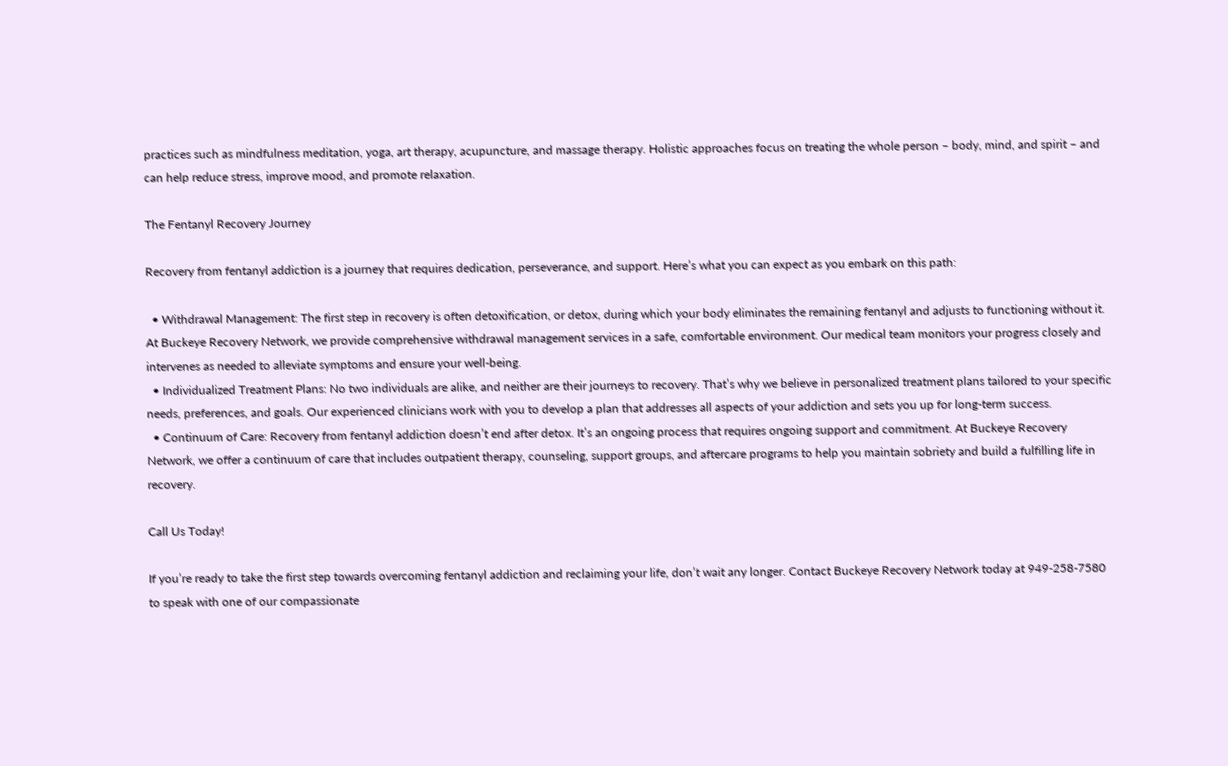practices such as mindfulness meditation, yoga, art therapy, acupuncture, and massage therapy. Holistic approaches focus on treating the whole person – body, mind, and spirit – and can help reduce stress, improve mood, and promote relaxation.

The Fentanyl Recovery Journey

Recovery from fentanyl addiction is a journey that requires dedication, perseverance, and support. Here’s what you can expect as you embark on this path:

  • Withdrawal Management: The first step in recovery is often detoxification, or detox, during which your body eliminates the remaining fentanyl and adjusts to functioning without it. At Buckeye Recovery Network, we provide comprehensive withdrawal management services in a safe, comfortable environment. Our medical team monitors your progress closely and intervenes as needed to alleviate symptoms and ensure your well-being.
  • Individualized Treatment Plans: No two individuals are alike, and neither are their journeys to recovery. That’s why we believe in personalized treatment plans tailored to your specific needs, preferences, and goals. Our experienced clinicians work with you to develop a plan that addresses all aspects of your addiction and sets you up for long-term success.
  • Continuum of Care: Recovery from fentanyl addiction doesn’t end after detox. It’s an ongoing process that requires ongoing support and commitment. At Buckeye Recovery Network, we offer a continuum of care that includes outpatient therapy, counseling, support groups, and aftercare programs to help you maintain sobriety and build a fulfilling life in recovery.

Call Us Today!

If you’re ready to take the first step towards overcoming fentanyl addiction and reclaiming your life, don’t wait any longer. Contact Buckeye Recovery Network today at 949-258-7580 to speak with one of our compassionate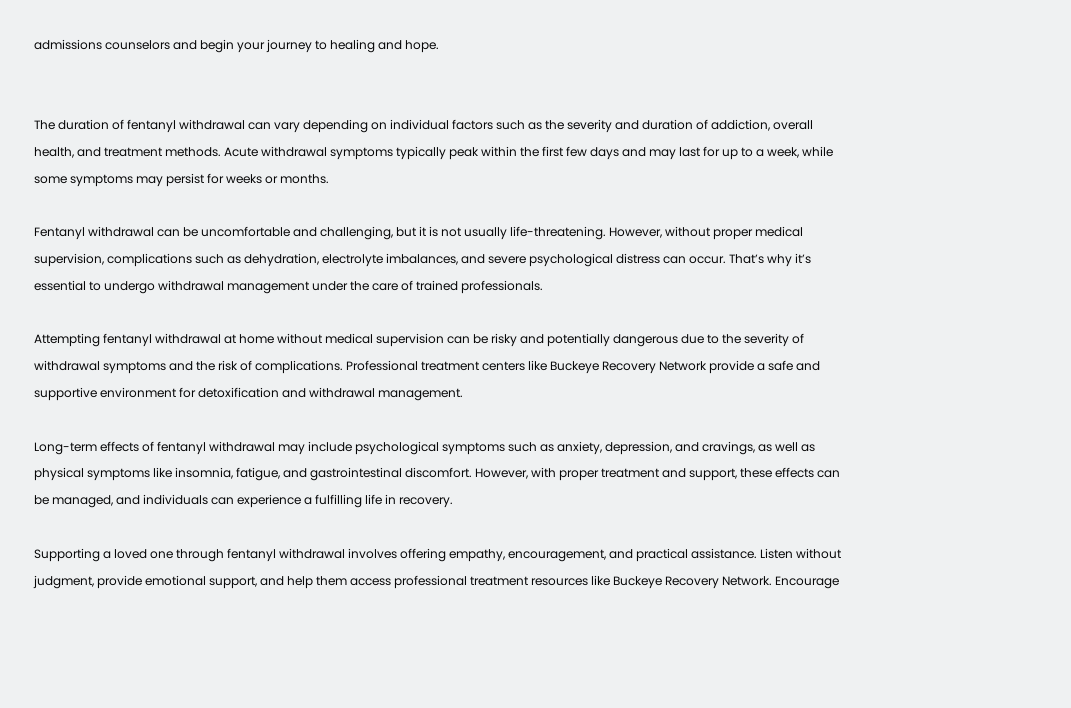admissions counselors and begin your journey to healing and hope.


The duration of fentanyl withdrawal can vary depending on individual factors such as the severity and duration of addiction, overall health, and treatment methods. Acute withdrawal symptoms typically peak within the first few days and may last for up to a week, while some symptoms may persist for weeks or months.

Fentanyl withdrawal can be uncomfortable and challenging, but it is not usually life-threatening. However, without proper medical supervision, complications such as dehydration, electrolyte imbalances, and severe psychological distress can occur. That’s why it’s essential to undergo withdrawal management under the care of trained professionals.

Attempting fentanyl withdrawal at home without medical supervision can be risky and potentially dangerous due to the severity of withdrawal symptoms and the risk of complications. Professional treatment centers like Buckeye Recovery Network provide a safe and supportive environment for detoxification and withdrawal management.

Long-term effects of fentanyl withdrawal may include psychological symptoms such as anxiety, depression, and cravings, as well as physical symptoms like insomnia, fatigue, and gastrointestinal discomfort. However, with proper treatment and support, these effects can be managed, and individuals can experience a fulfilling life in recovery.

Supporting a loved one through fentanyl withdrawal involves offering empathy, encouragement, and practical assistance. Listen without judgment, provide emotional support, and help them access professional treatment resources like Buckeye Recovery Network. Encourage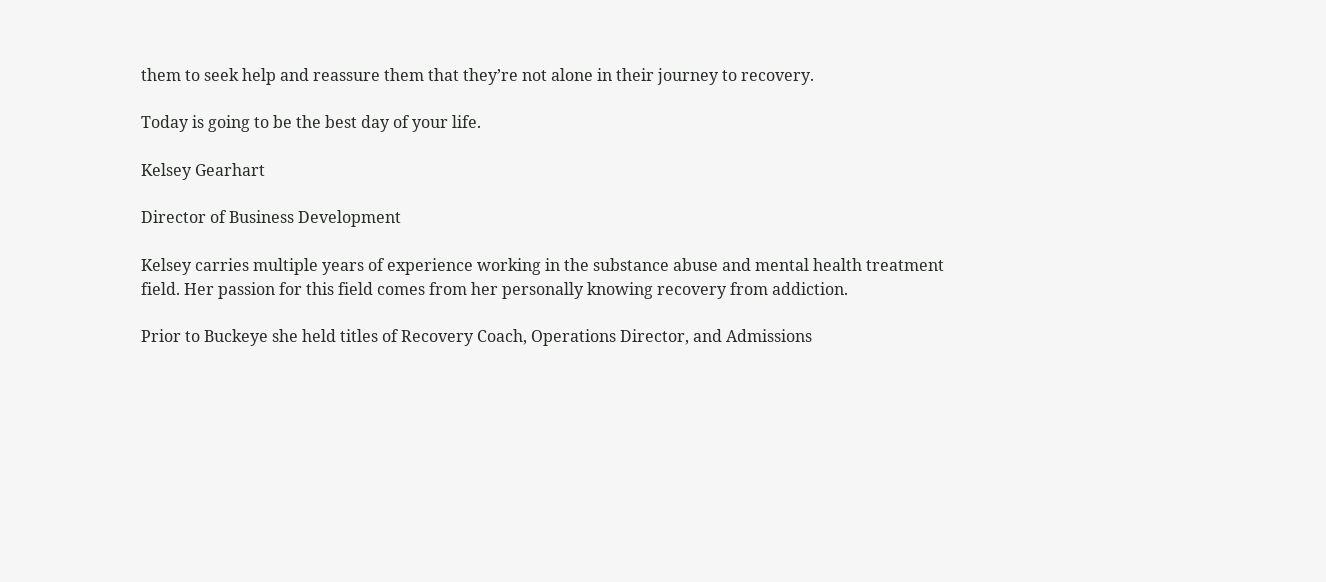them to seek help and reassure them that they’re not alone in their journey to recovery.

Today is going to be the best day of your life.

Kelsey Gearhart

Director of Business Development

Kelsey carries multiple years of experience working in the substance abuse and mental health treatment field. Her passion for this field comes from her personally knowing recovery from addiction.

Prior to Buckeye she held titles of Recovery Coach, Operations Director, and Admissions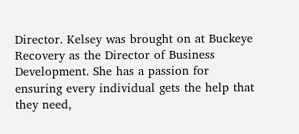Director. Kelsey was brought on at Buckeye Recovery as the Director of Business Development. She has a passion for ensuring every individual gets the help that they need,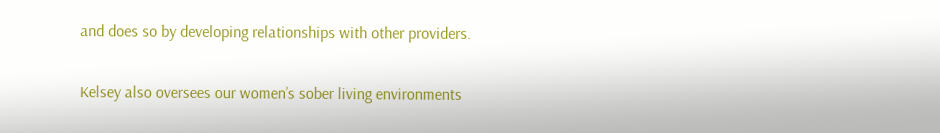and does so by developing relationships with other providers.

Kelsey also oversees our women’s sober living environments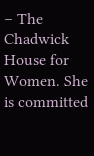– The Chadwick House for Women. She is committed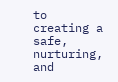to creating a safe, nurturing, and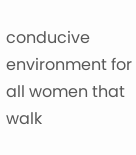conducive environment for all women that walk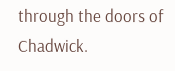through the doors of Chadwick.